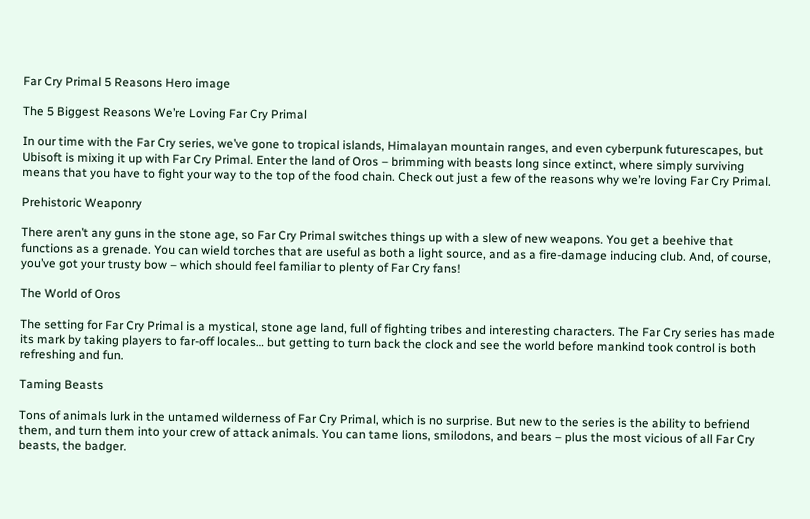Far Cry Primal 5 Reasons Hero image

The 5 Biggest Reasons We’re Loving Far Cry Primal

In our time with the Far Cry series, we’ve gone to tropical islands, Himalayan mountain ranges, and even cyberpunk futurescapes, but Ubisoft is mixing it up with Far Cry Primal. Enter the land of Oros – brimming with beasts long since extinct, where simply surviving means that you have to fight your way to the top of the food chain. Check out just a few of the reasons why we’re loving Far Cry Primal.

Prehistoric Weaponry

There aren’t any guns in the stone age, so Far Cry Primal switches things up with a slew of new weapons. You get a beehive that functions as a grenade. You can wield torches that are useful as both a light source, and as a fire-damage inducing club. And, of course, you’ve got your trusty bow – which should feel familiar to plenty of Far Cry fans!

The World of Oros

The setting for Far Cry Primal is a mystical, stone age land, full of fighting tribes and interesting characters. The Far Cry series has made its mark by taking players to far-off locales… but getting to turn back the clock and see the world before mankind took control is both refreshing and fun.

Taming Beasts

Tons of animals lurk in the untamed wilderness of Far Cry Primal, which is no surprise. But new to the series is the ability to befriend them, and turn them into your crew of attack animals. You can tame lions, smilodons, and bears – plus the most vicious of all Far Cry beasts, the badger.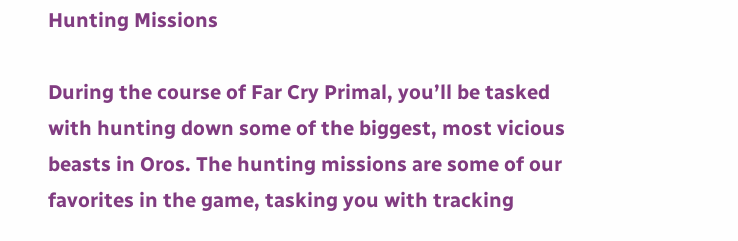Hunting Missions

During the course of Far Cry Primal, you’ll be tasked with hunting down some of the biggest, most vicious beasts in Oros. The hunting missions are some of our favorites in the game, tasking you with tracking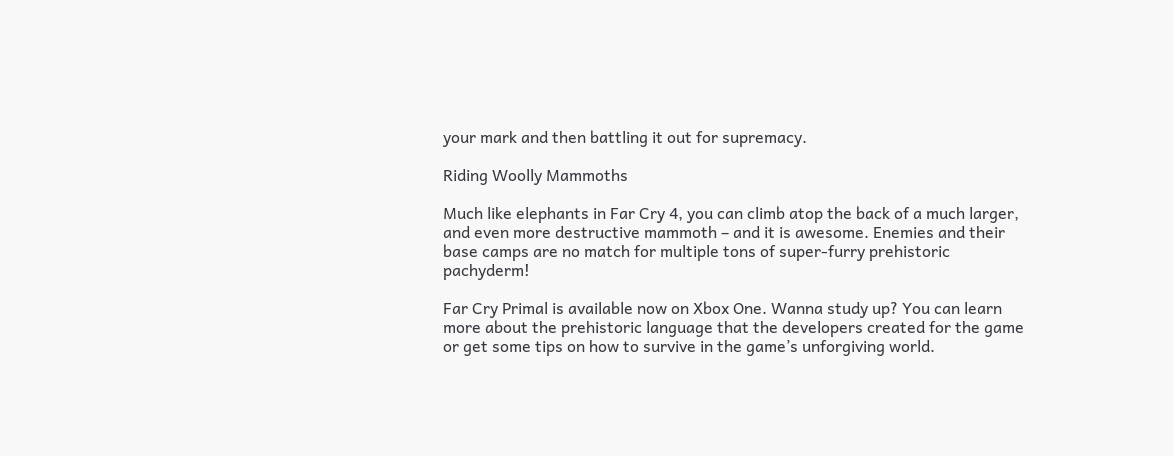your mark and then battling it out for supremacy.

Riding Woolly Mammoths

Much like elephants in Far Cry 4, you can climb atop the back of a much larger, and even more destructive mammoth – and it is awesome. Enemies and their base camps are no match for multiple tons of super-furry prehistoric pachyderm!

Far Cry Primal is available now on Xbox One. Wanna study up? You can learn more about the prehistoric language that the developers created for the game or get some tips on how to survive in the game’s unforgiving world.